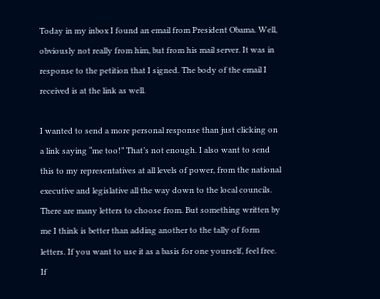Today in my inbox I found an email from President Obama. Well, obviously not really from him, but from his mail server. It was in response to the petition that I signed. The body of the email I received is at the link as well.

I wanted to send a more personal response than just clicking on a link saying “me too!” That’s not enough. I also want to send this to my representatives at all levels of power, from the national executive and legislative all the way down to the local councils. There are many letters to choose from. But something written by me I think is better than adding another to the tally of form letters. If you want to use it as a basis for one yourself, feel free. If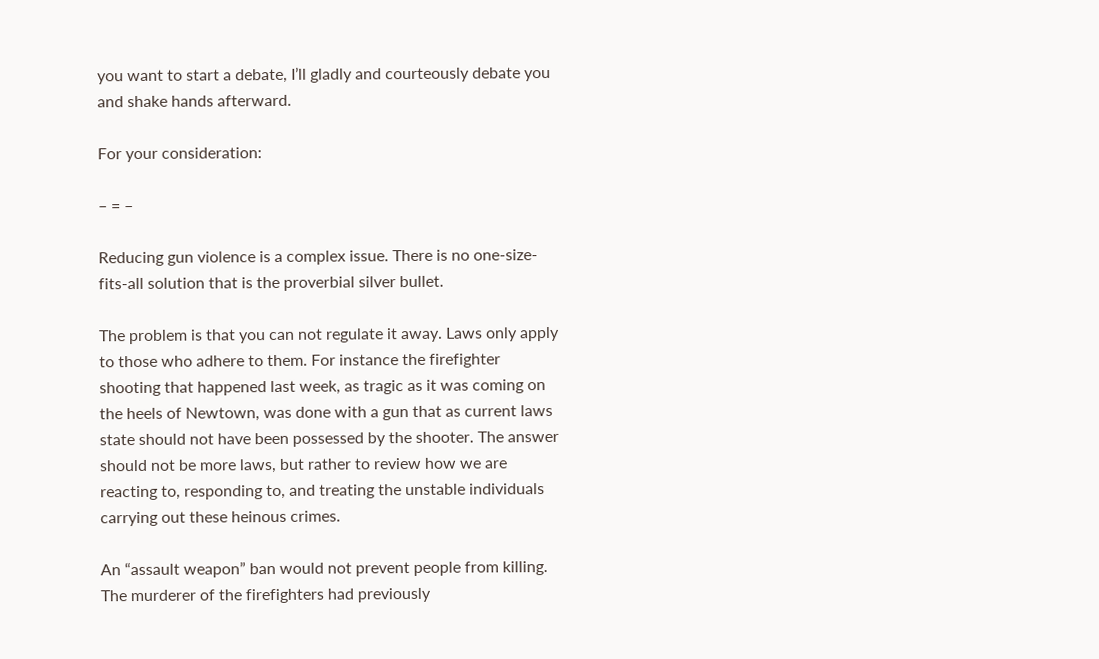you want to start a debate, I’ll gladly and courteously debate you and shake hands afterward.

For your consideration:

– = –

Reducing gun violence is a complex issue. There is no one-size-fits-all solution that is the proverbial silver bullet.

The problem is that you can not regulate it away. Laws only apply to those who adhere to them. For instance the firefighter shooting that happened last week, as tragic as it was coming on the heels of Newtown, was done with a gun that as current laws state should not have been possessed by the shooter. The answer should not be more laws, but rather to review how we are reacting to, responding to, and treating the unstable individuals carrying out these heinous crimes.

An “assault weapon” ban would not prevent people from killing. The murderer of the firefighters had previously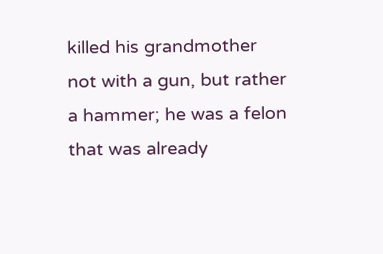killed his grandmother not with a gun, but rather a hammer; he was a felon that was already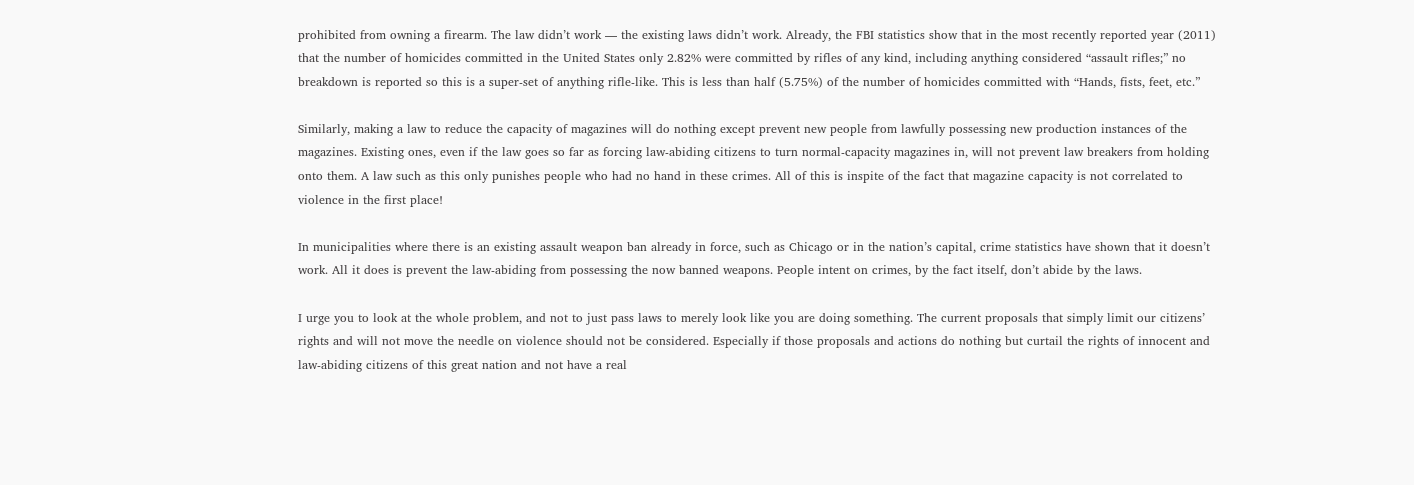prohibited from owning a firearm. The law didn’t work — the existing laws didn’t work. Already, the FBI statistics show that in the most recently reported year (2011) that the number of homicides committed in the United States only 2.82% were committed by rifles of any kind, including anything considered “assault rifles;” no breakdown is reported so this is a super-set of anything rifle-like. This is less than half (5.75%) of the number of homicides committed with “Hands, fists, feet, etc.”

Similarly, making a law to reduce the capacity of magazines will do nothing except prevent new people from lawfully possessing new production instances of the magazines. Existing ones, even if the law goes so far as forcing law-abiding citizens to turn normal-capacity magazines in, will not prevent law breakers from holding onto them. A law such as this only punishes people who had no hand in these crimes. All of this is inspite of the fact that magazine capacity is not correlated to violence in the first place!

In municipalities where there is an existing assault weapon ban already in force, such as Chicago or in the nation’s capital, crime statistics have shown that it doesn’t work. All it does is prevent the law-abiding from possessing the now banned weapons. People intent on crimes, by the fact itself, don’t abide by the laws.

I urge you to look at the whole problem, and not to just pass laws to merely look like you are doing something. The current proposals that simply limit our citizens’ rights and will not move the needle on violence should not be considered. Especially if those proposals and actions do nothing but curtail the rights of innocent and law-abiding citizens of this great nation and not have a real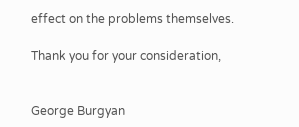effect on the problems themselves.

Thank you for your consideration,


George Burgyan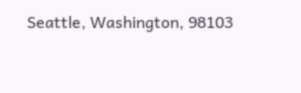Seattle, Washington, 98103